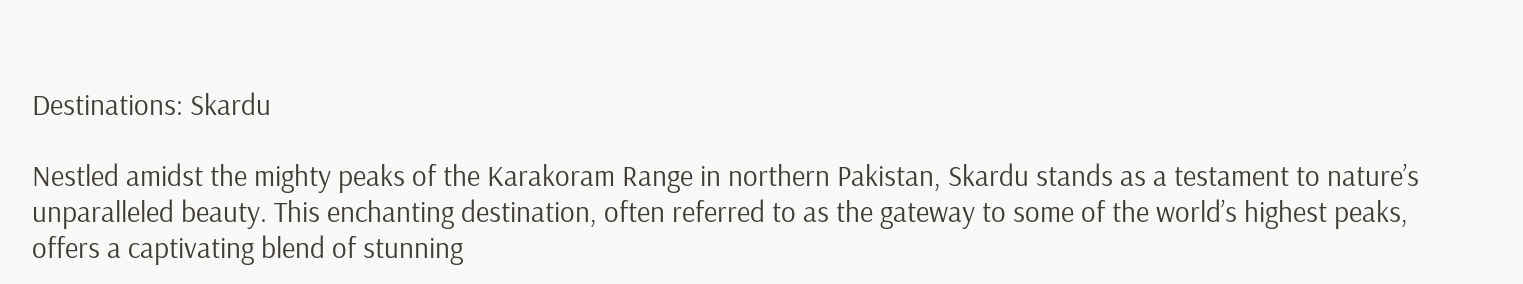Destinations: Skardu

Nestled amidst the mighty peaks of the Karakoram Range in northern Pakistan, Skardu stands as a testament to nature’s unparalleled beauty. This enchanting destination, often referred to as the gateway to some of the world’s highest peaks, offers a captivating blend of stunning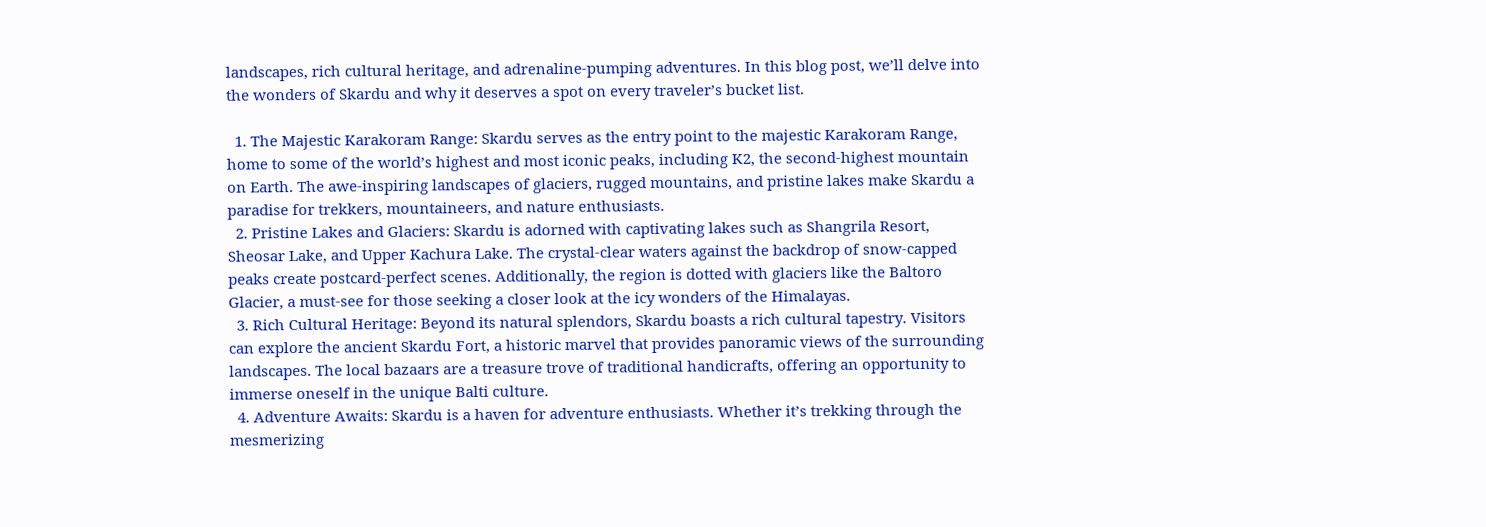landscapes, rich cultural heritage, and adrenaline-pumping adventures. In this blog post, we’ll delve into the wonders of Skardu and why it deserves a spot on every traveler’s bucket list.

  1. The Majestic Karakoram Range: Skardu serves as the entry point to the majestic Karakoram Range, home to some of the world’s highest and most iconic peaks, including K2, the second-highest mountain on Earth. The awe-inspiring landscapes of glaciers, rugged mountains, and pristine lakes make Skardu a paradise for trekkers, mountaineers, and nature enthusiasts.
  2. Pristine Lakes and Glaciers: Skardu is adorned with captivating lakes such as Shangrila Resort, Sheosar Lake, and Upper Kachura Lake. The crystal-clear waters against the backdrop of snow-capped peaks create postcard-perfect scenes. Additionally, the region is dotted with glaciers like the Baltoro Glacier, a must-see for those seeking a closer look at the icy wonders of the Himalayas.
  3. Rich Cultural Heritage: Beyond its natural splendors, Skardu boasts a rich cultural tapestry. Visitors can explore the ancient Skardu Fort, a historic marvel that provides panoramic views of the surrounding landscapes. The local bazaars are a treasure trove of traditional handicrafts, offering an opportunity to immerse oneself in the unique Balti culture.
  4. Adventure Awaits: Skardu is a haven for adventure enthusiasts. Whether it’s trekking through the mesmerizing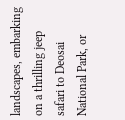landscapes, embarking on a thrilling jeep safari to Deosai National Park, or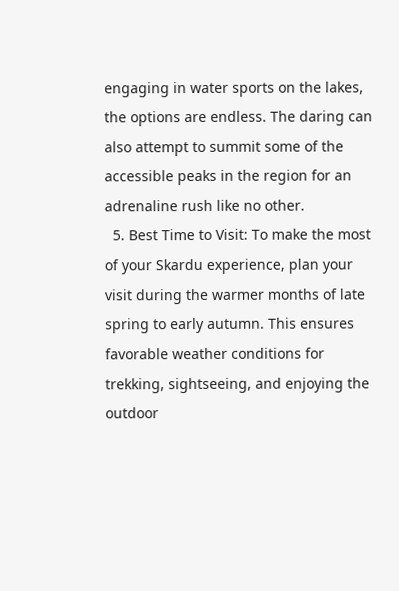engaging in water sports on the lakes, the options are endless. The daring can also attempt to summit some of the accessible peaks in the region for an adrenaline rush like no other.
  5. Best Time to Visit: To make the most of your Skardu experience, plan your visit during the warmer months of late spring to early autumn. This ensures favorable weather conditions for trekking, sightseeing, and enjoying the outdoor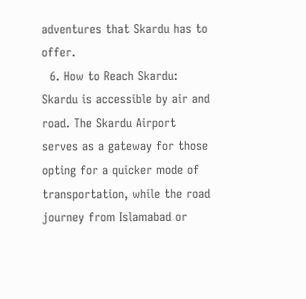adventures that Skardu has to offer.
  6. How to Reach Skardu: Skardu is accessible by air and road. The Skardu Airport serves as a gateway for those opting for a quicker mode of transportation, while the road journey from Islamabad or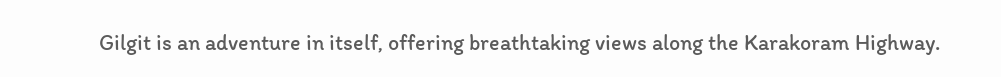Gilgit is an adventure in itself, offering breathtaking views along the Karakoram Highway.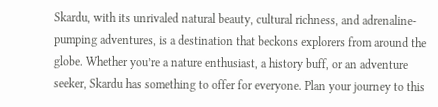Skardu, with its unrivaled natural beauty, cultural richness, and adrenaline-pumping adventures, is a destination that beckons explorers from around the globe. Whether you’re a nature enthusiast, a history buff, or an adventure seeker, Skardu has something to offer for everyone. Plan your journey to this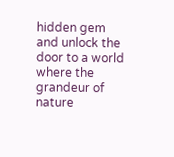hidden gem and unlock the door to a world where the grandeur of nature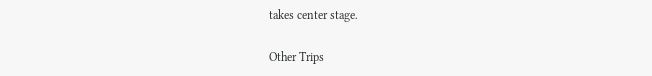takes center stage.

Other Trips